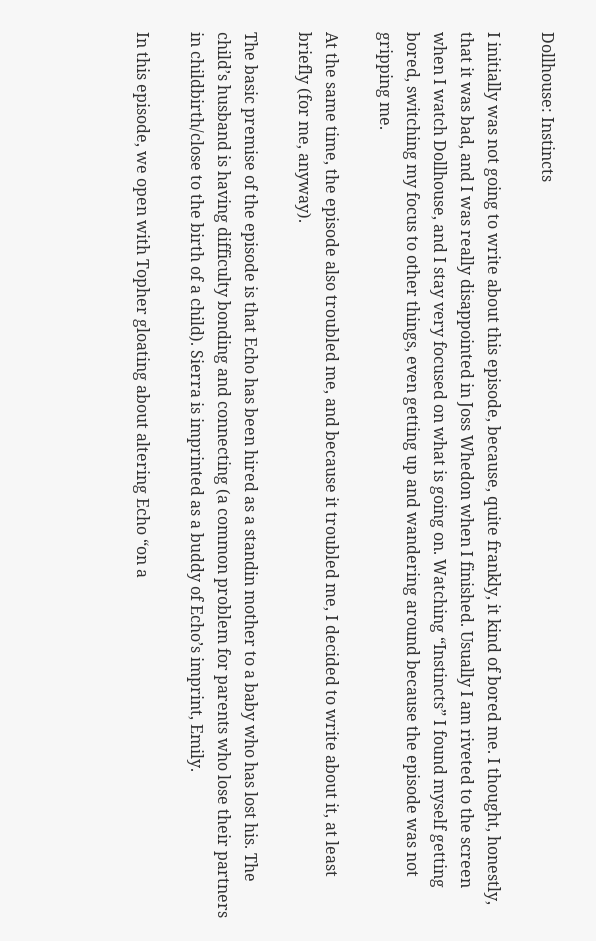Dollhouse: Instincts

I initially was not going to write about this episode, because, quite frankly, it kind of bored me. I thought, honestly, that it was bad, and I was really disappointed in Joss Whedon when I finished. Usually I am riveted to the screen when I watch Dollhouse, and I stay very focused on what is going on. Watching “Instincts” I found myself getting bored, switching my focus to other things, even getting up and wandering around because the episode was not gripping me.

At the same time, the episode also troubled me, and because it troubled me, I decided to write about it, at least briefly (for me, anyway).

The basic premise of the episode is that Echo has been hired as a standin mother to a baby who has lost his. The child’s husband is having difficulty bonding and connecting (a common problem for parents who lose their partners in childbirth/close to the birth of a child). Sierra is imprinted as a buddy of Echo’s imprint, Emily.

In this episode, we open with Topher gloating about altering Echo “on a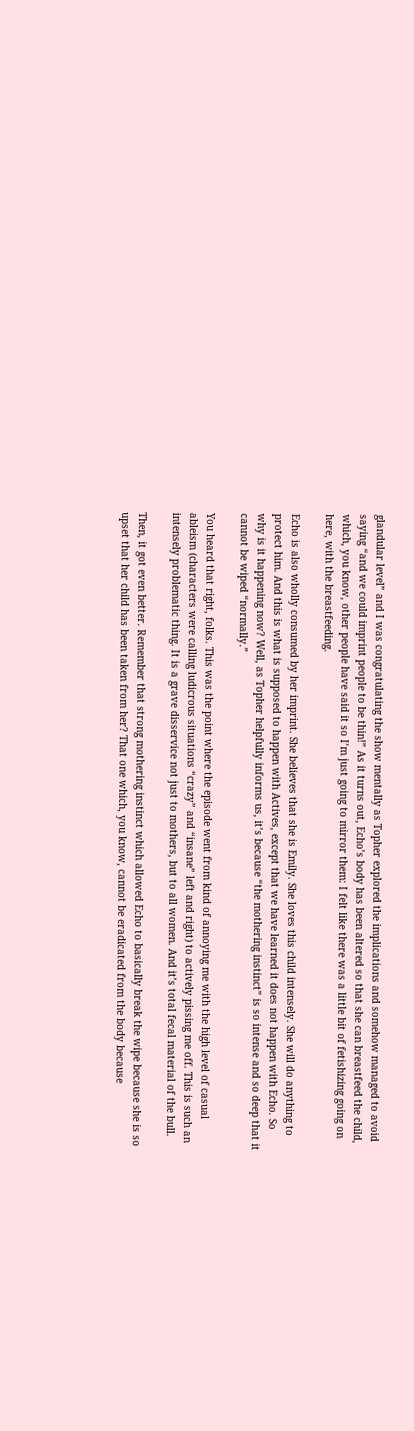glandular level” and I was congratulating the show mentally as Topher explored the implications and somehow managed to avoid saying “and we could imprint people to be thin!” As it turns out, Echo’s body has been altered so that she can breastfeed the child, which, you know, other people have said it so I’m just going to mirror them: I felt like there was a little bit of fetishizing going on here, with the breastfeeding.

Echo is also wholly consumed by her imprint. She believes that she is Emily. She loves this child intensely. She will do anything to protect him. And this is what is supposed to happen with Actives, except that we have learned it does not happen with Echo. So why is it happening now? Well, as Topher helpfully informs us, it’s because “the mothering instinct” is so intense and so deep that it cannot be wiped “normally.”

You heard that right, folks. This was the point where the episode went from kind of annoying me with the high level of casual ableism (characters were calling ludicrous situations “crazy” and “insane” left and right) to actively pissing me off. This is such an intensely problematic thing. It is a grave disservice not just to mothers, but to all women. And it’s total fecal material of the bull.

Then, it got even better. Remember that strong mothering instinct which allowed Echo to basically break the wipe because she is so upset that her child has been taken from her? That one which, you know, cannot be eradicated from the body because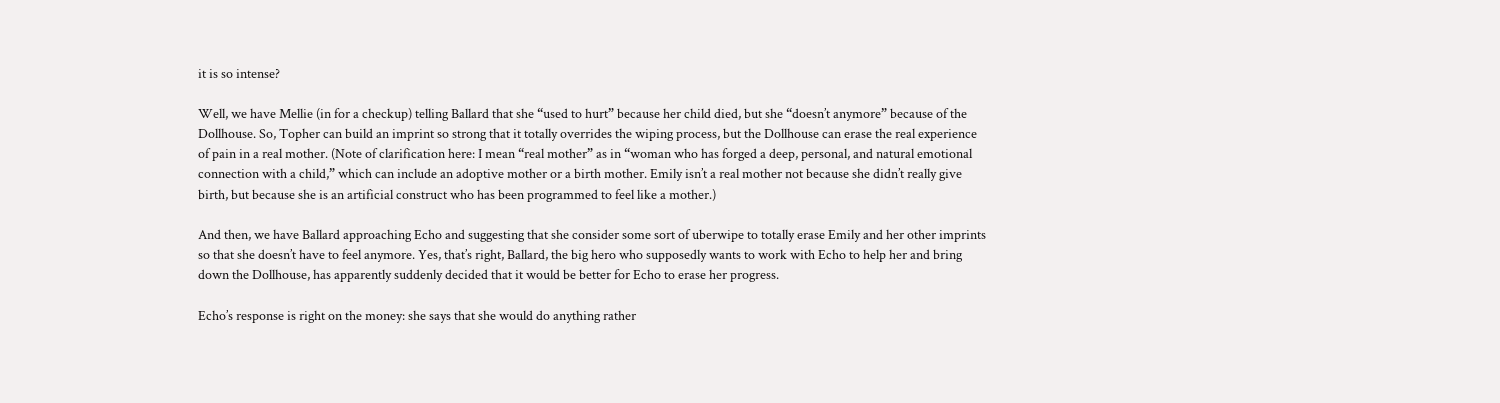it is so intense?

Well, we have Mellie (in for a checkup) telling Ballard that she “used to hurt” because her child died, but she “doesn’t anymore” because of the Dollhouse. So, Topher can build an imprint so strong that it totally overrides the wiping process, but the Dollhouse can erase the real experience of pain in a real mother. (Note of clarification here: I mean “real mother” as in “woman who has forged a deep, personal, and natural emotional connection with a child,” which can include an adoptive mother or a birth mother. Emily isn’t a real mother not because she didn’t really give birth, but because she is an artificial construct who has been programmed to feel like a mother.)

And then, we have Ballard approaching Echo and suggesting that she consider some sort of uberwipe to totally erase Emily and her other imprints so that she doesn’t have to feel anymore. Yes, that’s right, Ballard, the big hero who supposedly wants to work with Echo to help her and bring down the Dollhouse, has apparently suddenly decided that it would be better for Echo to erase her progress.

Echo’s response is right on the money: she says that she would do anything rather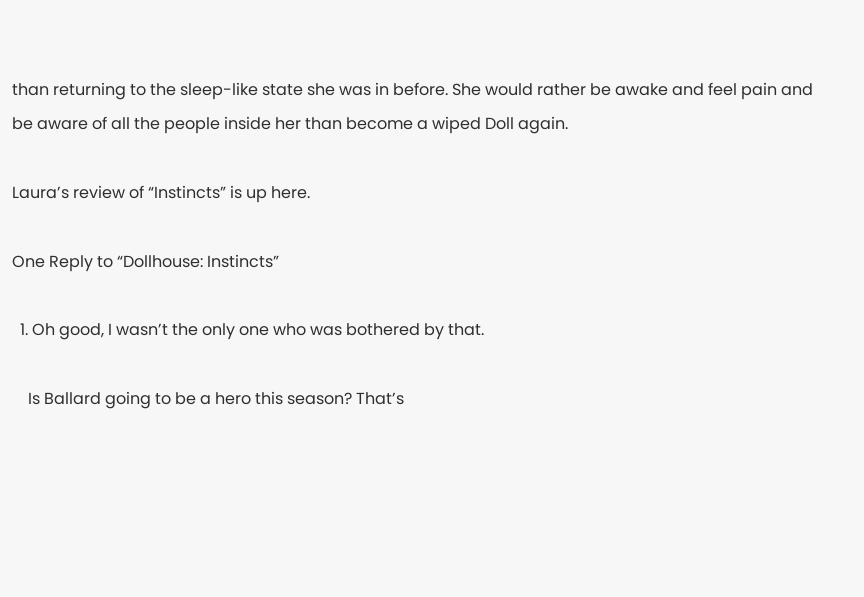than returning to the sleep-like state she was in before. She would rather be awake and feel pain and be aware of all the people inside her than become a wiped Doll again.

Laura’s review of “Instincts” is up here.

One Reply to “Dollhouse: Instincts”

  1. Oh good, I wasn’t the only one who was bothered by that.

    Is Ballard going to be a hero this season? That’s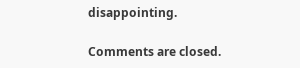disappointing.

Comments are closed.